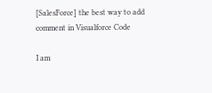[SalesForce] the best way to add comment in Visualforce Code

I am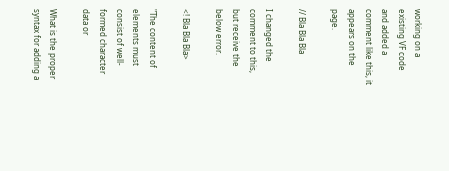working on a existing VF code and added a comment like this, it appears on the page.

// Bla Bla Bla

I changed the comment to this, but receive the below error.

<! Bla Bla Bla>

"The content of elements must consist of well-formed character data or

What is the proper syntax for adding a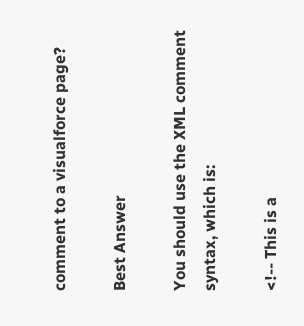comment to a visualforce page?

Best Answer

You should use the XML comment syntax, which is:

<!-- This is a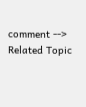comment -->
Related Topic